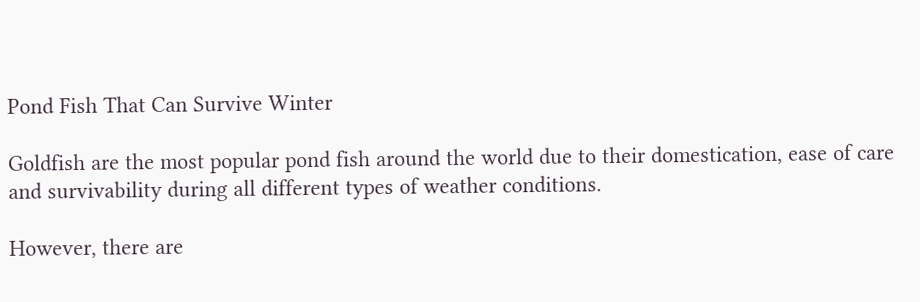Pond Fish That Can Survive Winter

Goldfish are the most popular pond fish around the world due to their domestication, ease of care and survivability during all different types of weather conditions.

However, there are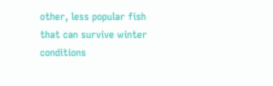other, less popular fish that can survive winter conditions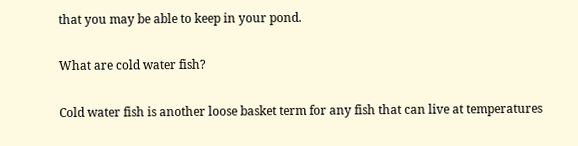that you may be able to keep in your pond.

What are cold water fish?

Cold water fish is another loose basket term for any fish that can live at temperatures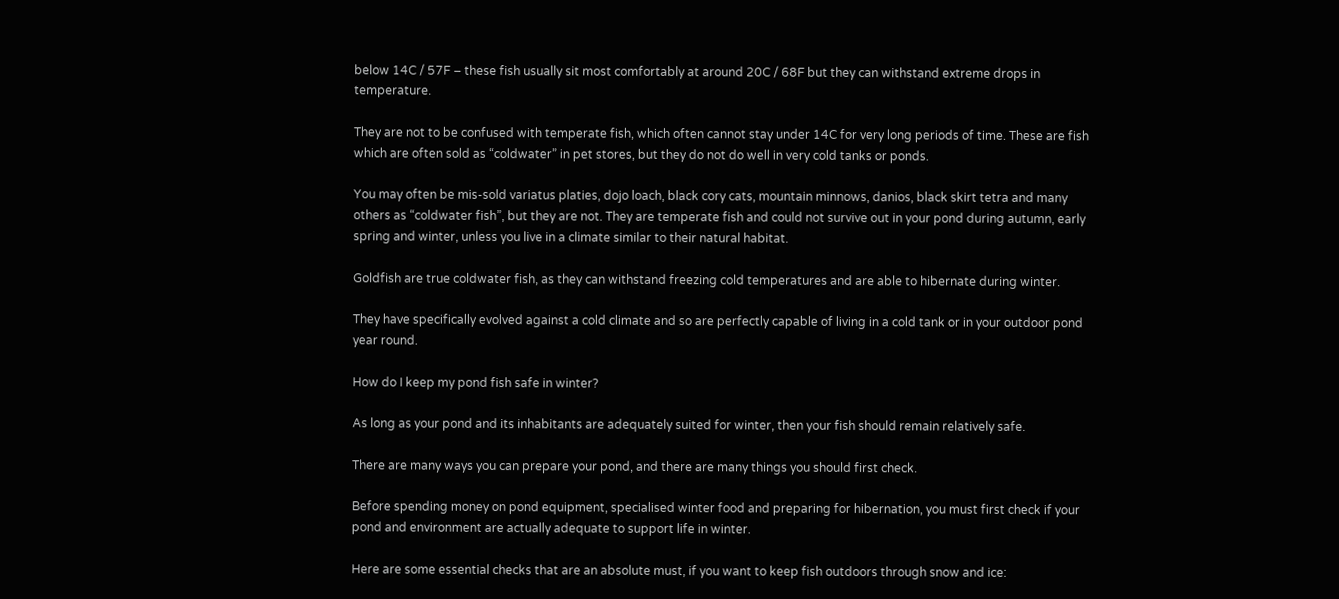below 14C / 57F – these fish usually sit most comfortably at around 20C / 68F but they can withstand extreme drops in temperature.

They are not to be confused with temperate fish, which often cannot stay under 14C for very long periods of time. These are fish which are often sold as “coldwater” in pet stores, but they do not do well in very cold tanks or ponds.

You may often be mis-sold variatus platies, dojo loach, black cory cats, mountain minnows, danios, black skirt tetra and many others as “coldwater fish”, but they are not. They are temperate fish and could not survive out in your pond during autumn, early spring and winter, unless you live in a climate similar to their natural habitat.

Goldfish are true coldwater fish, as they can withstand freezing cold temperatures and are able to hibernate during winter.

They have specifically evolved against a cold climate and so are perfectly capable of living in a cold tank or in your outdoor pond year round.

How do I keep my pond fish safe in winter?

As long as your pond and its inhabitants are adequately suited for winter, then your fish should remain relatively safe.

There are many ways you can prepare your pond, and there are many things you should first check.

Before spending money on pond equipment, specialised winter food and preparing for hibernation, you must first check if your pond and environment are actually adequate to support life in winter.

Here are some essential checks that are an absolute must, if you want to keep fish outdoors through snow and ice: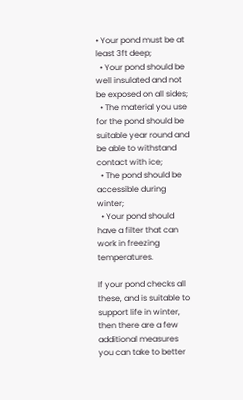• Your pond must be at least 3ft deep;
  • Your pond should be well insulated and not be exposed on all sides;
  • The material you use for the pond should be suitable year round and be able to withstand contact with ice;
  • The pond should be accessible during winter;
  • Your pond should have a filter that can work in freezing temperatures.

If your pond checks all these, and is suitable to support life in winter, then there are a few additional measures you can take to better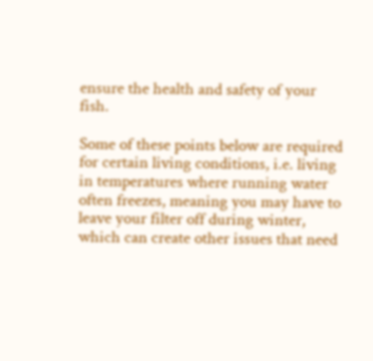ensure the health and safety of your fish.

Some of these points below are required for certain living conditions, i.e. living in temperatures where running water often freezes, meaning you may have to leave your filter off during winter, which can create other issues that need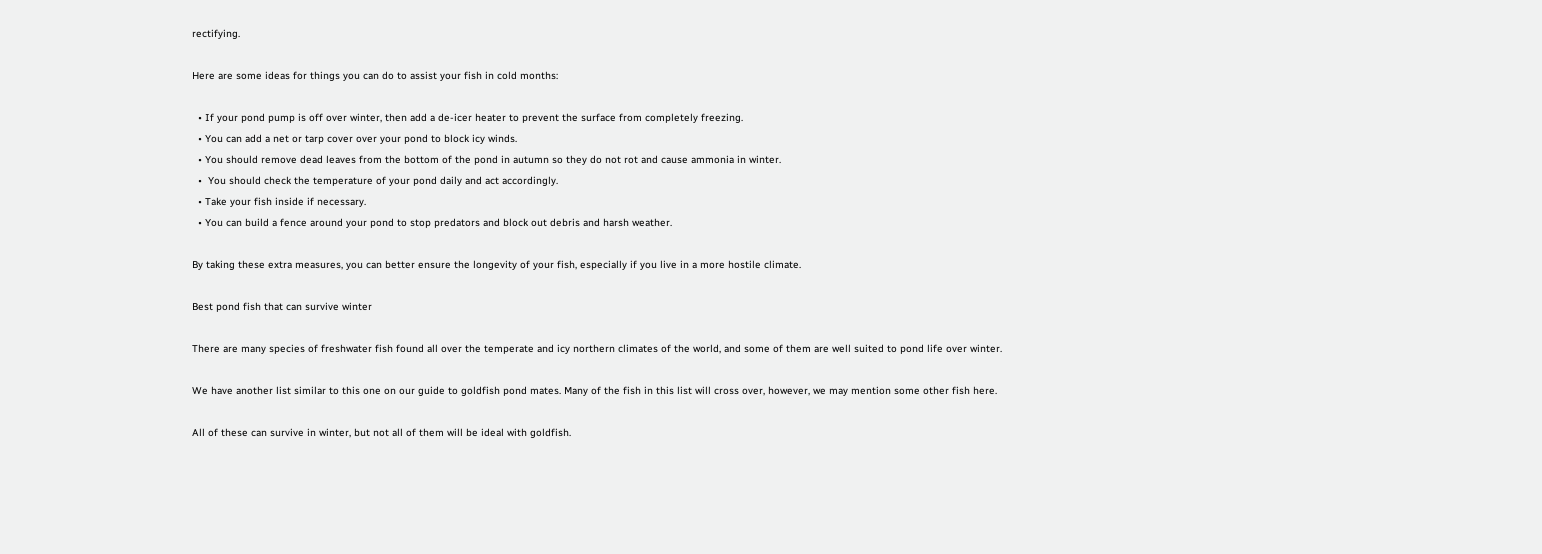rectifying.

Here are some ideas for things you can do to assist your fish in cold months:

  • If your pond pump is off over winter, then add a de-icer heater to prevent the surface from completely freezing.
  • You can add a net or tarp cover over your pond to block icy winds.
  • You should remove dead leaves from the bottom of the pond in autumn so they do not rot and cause ammonia in winter.
  •  You should check the temperature of your pond daily and act accordingly.
  • Take your fish inside if necessary.
  • You can build a fence around your pond to stop predators and block out debris and harsh weather.

By taking these extra measures, you can better ensure the longevity of your fish, especially if you live in a more hostile climate.

Best pond fish that can survive winter

There are many species of freshwater fish found all over the temperate and icy northern climates of the world, and some of them are well suited to pond life over winter.

We have another list similar to this one on our guide to goldfish pond mates. Many of the fish in this list will cross over, however, we may mention some other fish here.

All of these can survive in winter, but not all of them will be ideal with goldfish.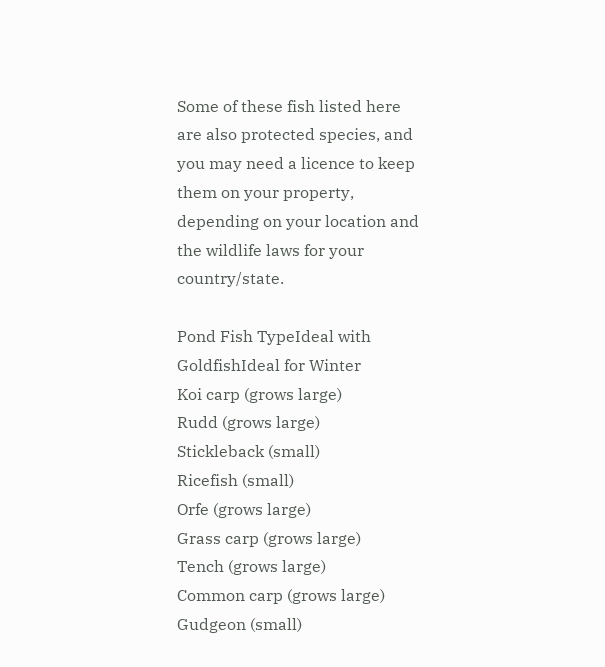Some of these fish listed here are also protected species, and you may need a licence to keep them on your property, depending on your location and the wildlife laws for your country/state.

Pond Fish TypeIdeal with GoldfishIdeal for Winter
Koi carp (grows large)
Rudd (grows large)
Stickleback (small)
Ricefish (small)
Orfe (grows large)
Grass carp (grows large)
Tench (grows large)
Common carp (grows large)
Gudgeon (small)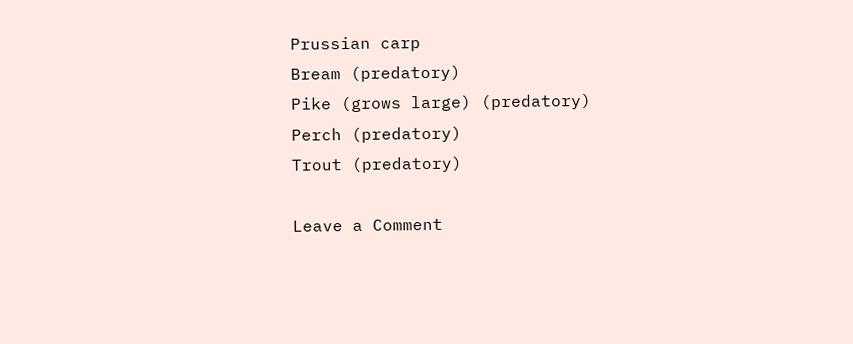Prussian carp
Bream (predatory)
Pike (grows large) (predatory)
Perch (predatory)
Trout (predatory)

Leave a Comment